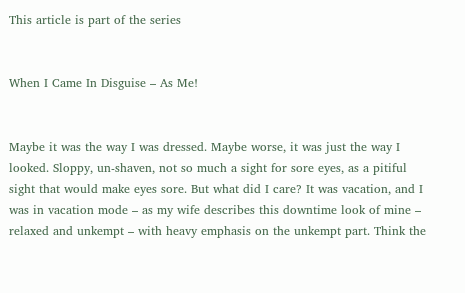This article is part of the series


When I Came In Disguise – As Me!


Maybe it was the way I was dressed. Maybe worse, it was just the way I looked. Sloppy, un-shaven, not so much a sight for sore eyes, as a pitiful sight that would make eyes sore. But what did I care? It was vacation, and I was in vacation mode – as my wife describes this downtime look of mine – relaxed and unkempt – with heavy emphasis on the unkempt part. Think the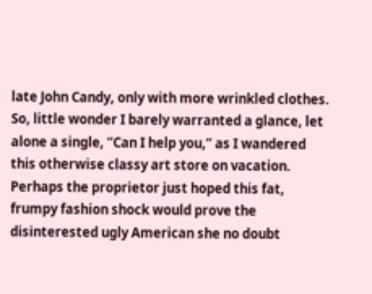late John Candy, only with more wrinkled clothes. So, little wonder I barely warranted a glance, let alone a single, “Can I help you,” as I wandered this otherwise classy art store on vacation. Perhaps the proprietor just hoped this fat, frumpy fashion shock would prove the disinterested ugly American she no doubt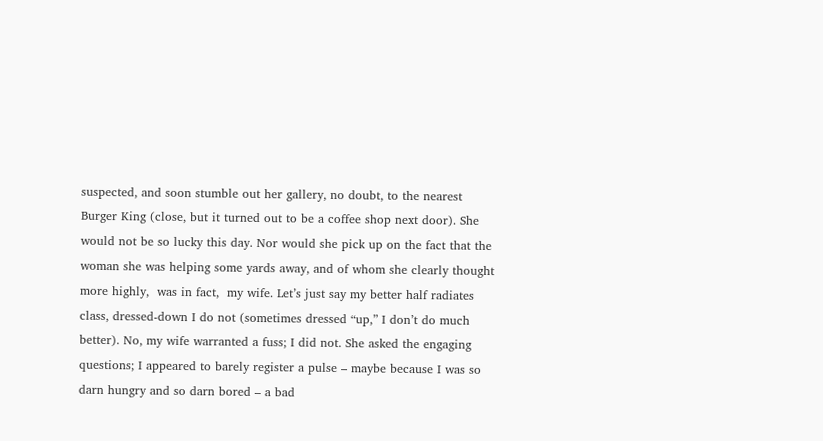suspected, and soon stumble out her gallery, no doubt, to the nearest Burger King (close, but it turned out to be a coffee shop next door). She would not be so lucky this day. Nor would she pick up on the fact that the woman she was helping some yards away, and of whom she clearly thought more highly,  was in fact,  my wife. Let’s just say my better half radiates class, dressed-down I do not (sometimes dressed “up,” I don’t do much better). No, my wife warranted a fuss; I did not. She asked the engaging questions; I appeared to barely register a pulse – maybe because I was so darn hungry and so darn bored – a bad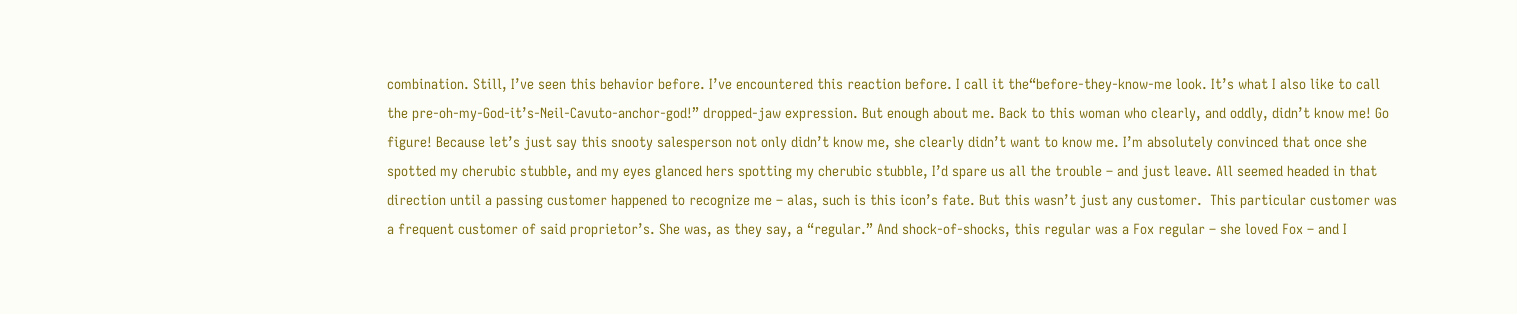combination. Still, I’ve seen this behavior before. I’ve encountered this reaction before. I call it the“before-they-know-me look. It’s what I also like to call the pre-oh-my-God-it’s-Neil-Cavuto-anchor-god!” dropped-jaw expression. But enough about me. Back to this woman who clearly, and oddly, didn’t know me! Go figure! Because let’s just say this snooty salesperson not only didn’t know me, she clearly didn’t want to know me. I’m absolutely convinced that once she spotted my cherubic stubble, and my eyes glanced hers spotting my cherubic stubble, I’d spare us all the trouble – and just leave. All seemed headed in that direction until a passing customer happened to recognize me – alas, such is this icon’s fate. But this wasn’t just any customer.  This particular customer was a frequent customer of said proprietor’s. She was, as they say, a “regular.” And shock-of-shocks, this regular was a Fox regular – she loved Fox – and I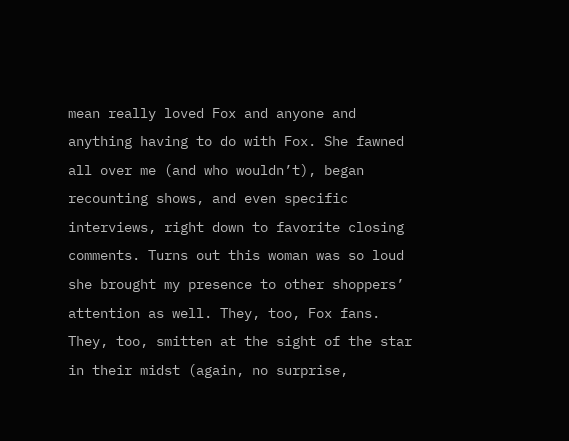mean really loved Fox and anyone and anything having to do with Fox. She fawned all over me (and who wouldn’t), began recounting shows, and even specific interviews, right down to favorite closing comments. Turns out this woman was so loud she brought my presence to other shoppers’ attention as well. They, too, Fox fans. They, too, smitten at the sight of the star in their midst (again, no surprise,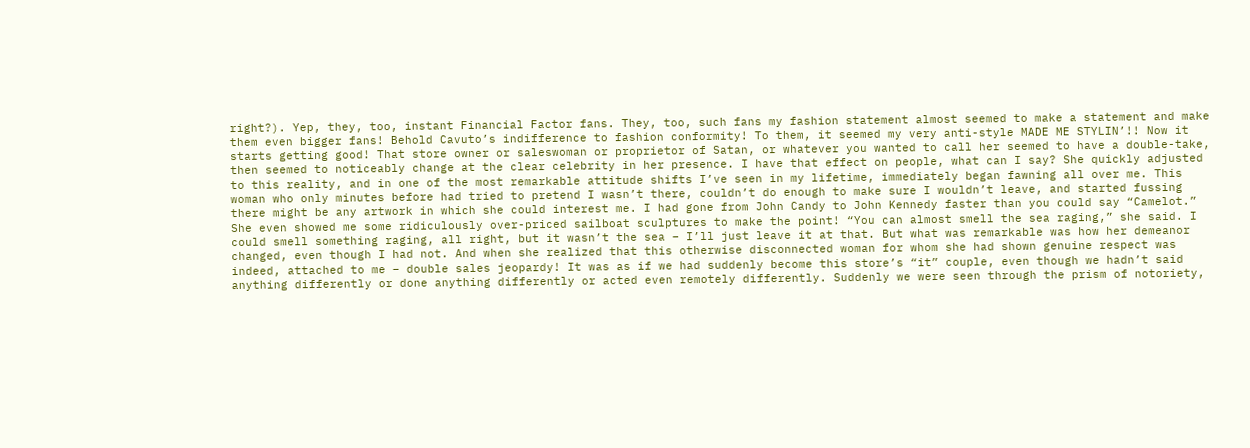right?). Yep, they, too, instant Financial Factor fans. They, too, such fans my fashion statement almost seemed to make a statement and make them even bigger fans! Behold Cavuto’s indifference to fashion conformity! To them, it seemed my very anti-style MADE ME STYLIN’!! Now it starts getting good! That store owner or saleswoman or proprietor of Satan, or whatever you wanted to call her seemed to have a double-take, then seemed to noticeably change at the clear celebrity in her presence. I have that effect on people, what can I say? She quickly adjusted to this reality, and in one of the most remarkable attitude shifts I’ve seen in my lifetime, immediately began fawning all over me. This woman who only minutes before had tried to pretend I wasn’t there, couldn’t do enough to make sure I wouldn’t leave, and started fussing there might be any artwork in which she could interest me. I had gone from John Candy to John Kennedy faster than you could say “Camelot.” She even showed me some ridiculously over-priced sailboat sculptures to make the point! “You can almost smell the sea raging,” she said. I could smell something raging, all right, but it wasn’t the sea – I’ll just leave it at that. But what was remarkable was how her demeanor changed, even though I had not. And when she realized that this otherwise disconnected woman for whom she had shown genuine respect was indeed, attached to me – double sales jeopardy! It was as if we had suddenly become this store’s “it” couple, even though we hadn’t said anything differently or done anything differently or acted even remotely differently. Suddenly we were seen through the prism of notoriety,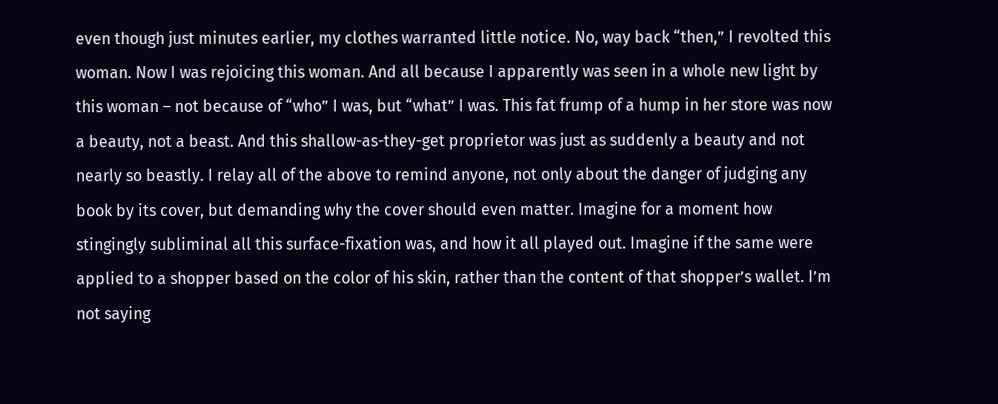even though just minutes earlier, my clothes warranted little notice. No, way back “then,” I revolted this woman. Now I was rejoicing this woman. And all because I apparently was seen in a whole new light by this woman – not because of “who” I was, but “what” I was. This fat frump of a hump in her store was now a beauty, not a beast. And this shallow-as-they-get proprietor was just as suddenly a beauty and not nearly so beastly. I relay all of the above to remind anyone, not only about the danger of judging any book by its cover, but demanding why the cover should even matter. Imagine for a moment how stingingly subliminal all this surface-fixation was, and how it all played out. Imagine if the same were applied to a shopper based on the color of his skin, rather than the content of that shopper’s wallet. I’m not saying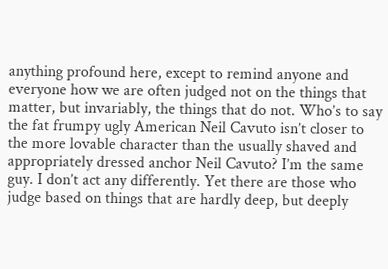anything profound here, except to remind anyone and everyone how we are often judged not on the things that matter, but invariably, the things that do not. Who’s to say the fat frumpy ugly American Neil Cavuto isn’t closer to the more lovable character than the usually shaved and appropriately dressed anchor Neil Cavuto? I’m the same guy. I don’t act any differently. Yet there are those who judge based on things that are hardly deep, but deeply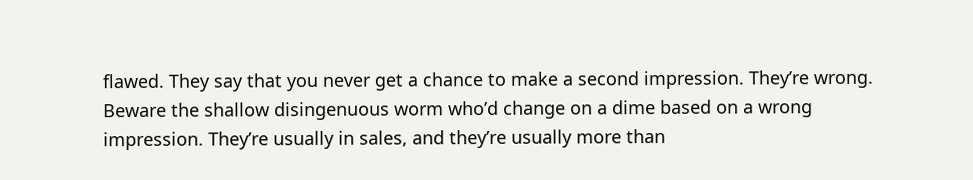flawed. They say that you never get a chance to make a second impression. They’re wrong. Beware the shallow disingenuous worm who’d change on a dime based on a wrong impression. They’re usually in sales, and they’re usually more than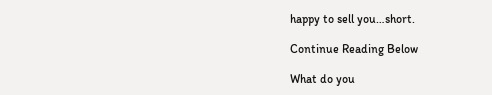happy to sell you…short.

Continue Reading Below

What do you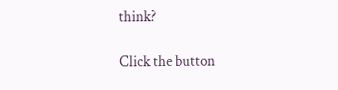think?

Click the button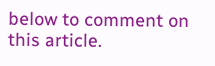below to comment on this article.